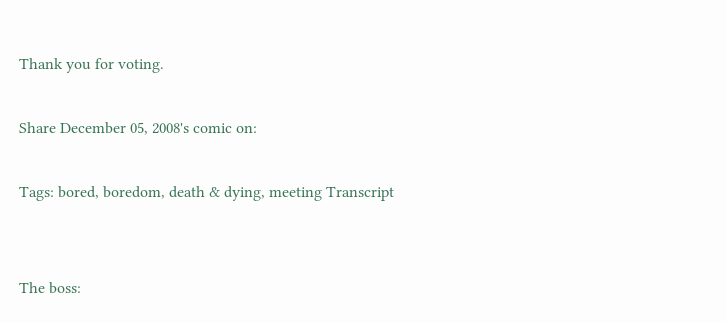Thank you for voting.

Share December 05, 2008's comic on:

Tags: bored, boredom, death & dying, meeting Transcript


The boss: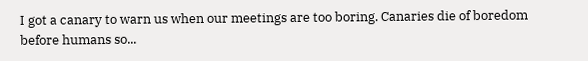I got a canary to warn us when our meetings are too boring. Canaries die of boredom before humans so...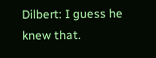Dilbert: I guess he knew that.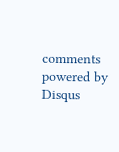comments powered by Disqus